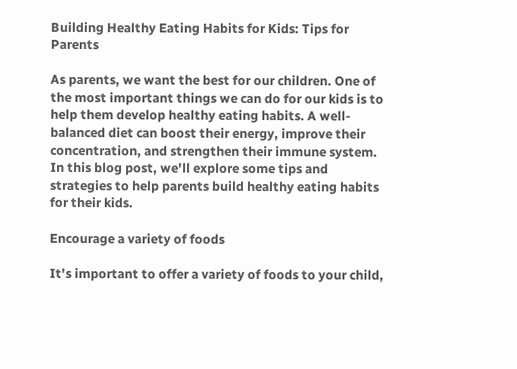Building Healthy Eating Habits for Kids: Tips for Parents

As parents, we want the best for our children. One of the most important things we can do for our kids is to help them develop healthy eating habits. A well-balanced diet can boost their energy, improve their concentration, and strengthen their immune system. In this blog post, we'll explore some tips and strategies to help parents build healthy eating habits for their kids.

Encourage a variety of foods

It's important to offer a variety of foods to your child,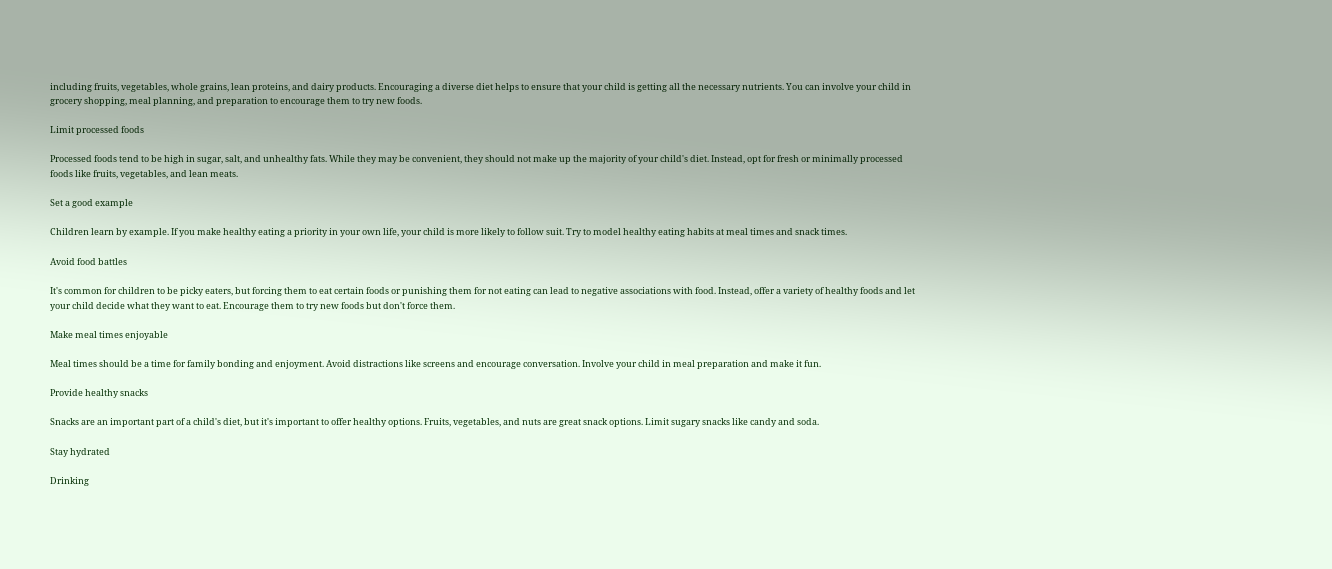including fruits, vegetables, whole grains, lean proteins, and dairy products. Encouraging a diverse diet helps to ensure that your child is getting all the necessary nutrients. You can involve your child in grocery shopping, meal planning, and preparation to encourage them to try new foods.

Limit processed foods

Processed foods tend to be high in sugar, salt, and unhealthy fats. While they may be convenient, they should not make up the majority of your child's diet. Instead, opt for fresh or minimally processed foods like fruits, vegetables, and lean meats.

Set a good example

Children learn by example. If you make healthy eating a priority in your own life, your child is more likely to follow suit. Try to model healthy eating habits at meal times and snack times.

Avoid food battles

It's common for children to be picky eaters, but forcing them to eat certain foods or punishing them for not eating can lead to negative associations with food. Instead, offer a variety of healthy foods and let your child decide what they want to eat. Encourage them to try new foods but don't force them.

Make meal times enjoyable

Meal times should be a time for family bonding and enjoyment. Avoid distractions like screens and encourage conversation. Involve your child in meal preparation and make it fun.

Provide healthy snacks

Snacks are an important part of a child's diet, but it's important to offer healthy options. Fruits, vegetables, and nuts are great snack options. Limit sugary snacks like candy and soda.

Stay hydrated

Drinking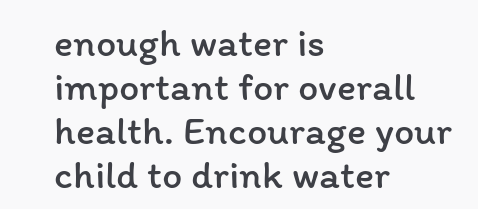enough water is important for overall health. Encourage your child to drink water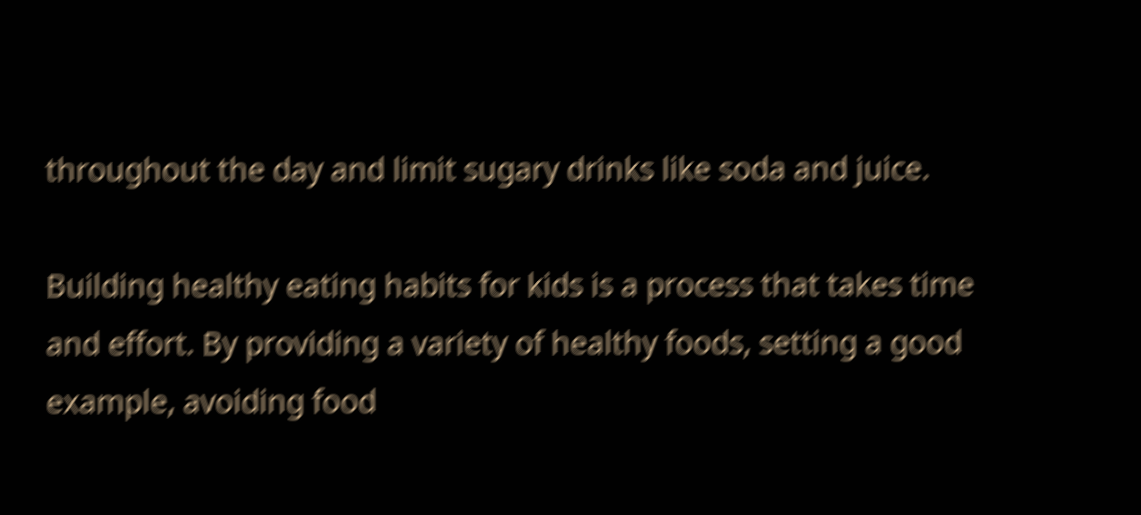throughout the day and limit sugary drinks like soda and juice.

Building healthy eating habits for kids is a process that takes time and effort. By providing a variety of healthy foods, setting a good example, avoiding food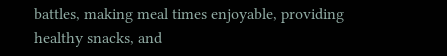battles, making meal times enjoyable, providing healthy snacks, and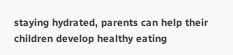staying hydrated, parents can help their children develop healthy eating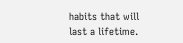habits that will last a lifetime.